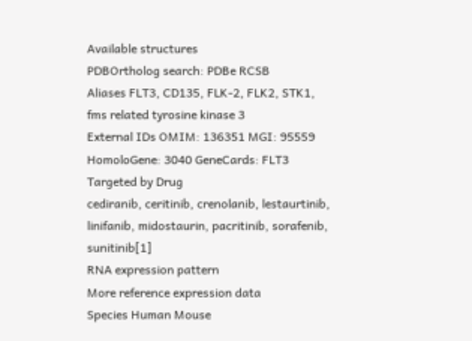Available structures
PDBOrtholog search: PDBe RCSB
Aliases FLT3, CD135, FLK-2, FLK2, STK1, fms related tyrosine kinase 3
External IDs OMIM: 136351 MGI: 95559 HomoloGene: 3040 GeneCards: FLT3
Targeted by Drug
cediranib, ceritinib, crenolanib, lestaurtinib, linifanib, midostaurin, pacritinib, sorafenib, sunitinib[1]
RNA expression pattern
More reference expression data
Species Human Mouse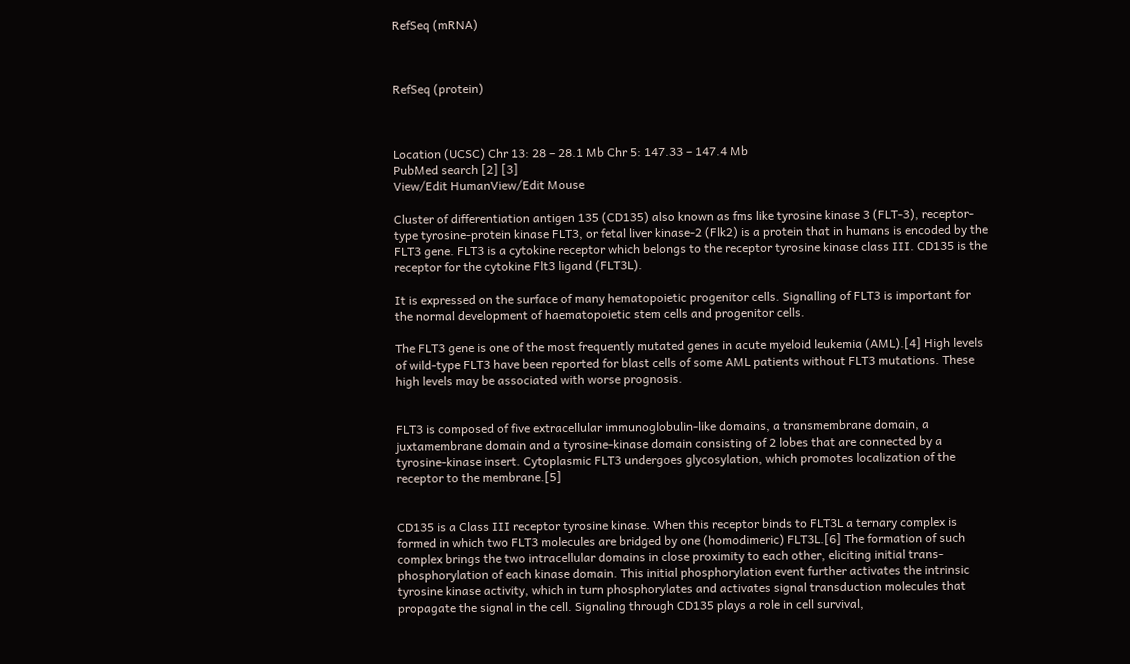RefSeq (mRNA)



RefSeq (protein)



Location (UCSC) Chr 13: 28 – 28.1 Mb Chr 5: 147.33 – 147.4 Mb
PubMed search [2] [3]
View/Edit HumanView/Edit Mouse

Cluster of differentiation antigen 135 (CD135) also known as fms like tyrosine kinase 3 (FLT-3), receptor-type tyrosine-protein kinase FLT3, or fetal liver kinase-2 (Flk2) is a protein that in humans is encoded by the FLT3 gene. FLT3 is a cytokine receptor which belongs to the receptor tyrosine kinase class III. CD135 is the receptor for the cytokine Flt3 ligand (FLT3L).

It is expressed on the surface of many hematopoietic progenitor cells. Signalling of FLT3 is important for the normal development of haematopoietic stem cells and progenitor cells.

The FLT3 gene is one of the most frequently mutated genes in acute myeloid leukemia (AML).[4] High levels of wild-type FLT3 have been reported for blast cells of some AML patients without FLT3 mutations. These high levels may be associated with worse prognosis.


FLT3 is composed of five extracellular immunoglobulin-like domains, a transmembrane domain, a juxtamembrane domain and a tyrosine-kinase domain consisting of 2 lobes that are connected by a tyrosine-kinase insert. Cytoplasmic FLT3 undergoes glycosylation, which promotes localization of the receptor to the membrane.[5]


CD135 is a Class III receptor tyrosine kinase. When this receptor binds to FLT3L a ternary complex is formed in which two FLT3 molecules are bridged by one (homodimeric) FLT3L.[6] The formation of such complex brings the two intracellular domains in close proximity to each other, eliciting initial trans-phosphorylation of each kinase domain. This initial phosphorylation event further activates the intrinsic tyrosine kinase activity, which in turn phosphorylates and activates signal transduction molecules that propagate the signal in the cell. Signaling through CD135 plays a role in cell survival,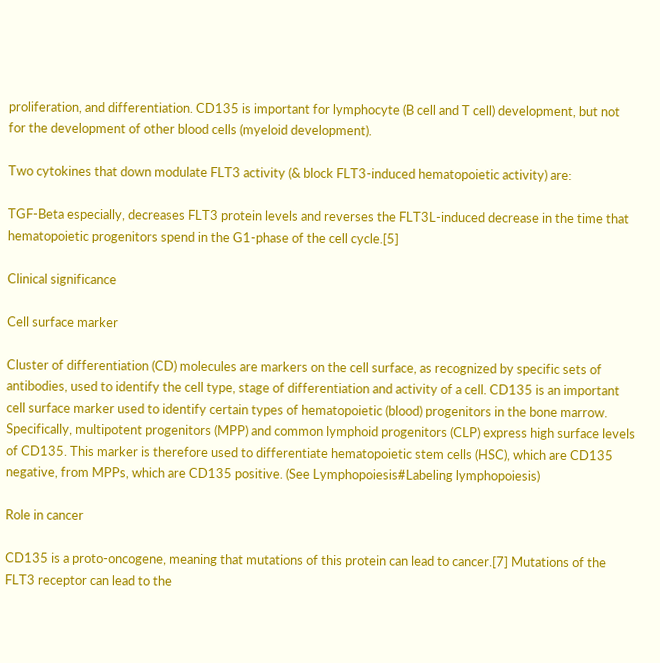proliferation, and differentiation. CD135 is important for lymphocyte (B cell and T cell) development, but not for the development of other blood cells (myeloid development).

Two cytokines that down modulate FLT3 activity (& block FLT3-induced hematopoietic activity) are:

TGF-Beta especially, decreases FLT3 protein levels and reverses the FLT3L-induced decrease in the time that hematopoietic progenitors spend in the G1-phase of the cell cycle.[5]

Clinical significance

Cell surface marker

Cluster of differentiation (CD) molecules are markers on the cell surface, as recognized by specific sets of antibodies, used to identify the cell type, stage of differentiation and activity of a cell. CD135 is an important cell surface marker used to identify certain types of hematopoietic (blood) progenitors in the bone marrow. Specifically, multipotent progenitors (MPP) and common lymphoid progenitors (CLP) express high surface levels of CD135. This marker is therefore used to differentiate hematopoietic stem cells (HSC), which are CD135 negative, from MPPs, which are CD135 positive. (See Lymphopoiesis#Labeling lymphopoiesis)

Role in cancer

CD135 is a proto-oncogene, meaning that mutations of this protein can lead to cancer.[7] Mutations of the FLT3 receptor can lead to the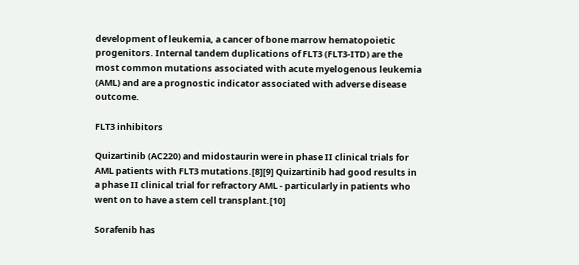development of leukemia, a cancer of bone marrow hematopoietic progenitors. Internal tandem duplications of FLT3 (FLT3-ITD) are the most common mutations associated with acute myelogenous leukemia (AML) and are a prognostic indicator associated with adverse disease outcome.

FLT3 inhibitors

Quizartinib (AC220) and midostaurin were in phase II clinical trials for AML patients with FLT3 mutations.[8][9] Quizartinib had good results in a phase II clinical trial for refractory AML - particularly in patients who went on to have a stem cell transplant.[10]

Sorafenib has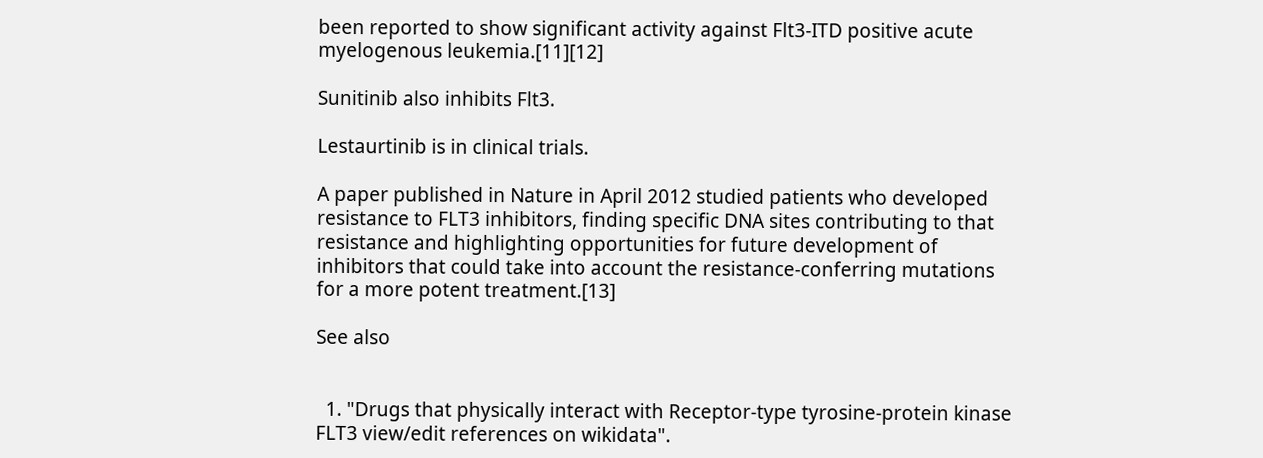been reported to show significant activity against Flt3-ITD positive acute myelogenous leukemia.[11][12]

Sunitinib also inhibits Flt3.

Lestaurtinib is in clinical trials.

A paper published in Nature in April 2012 studied patients who developed resistance to FLT3 inhibitors, finding specific DNA sites contributing to that resistance and highlighting opportunities for future development of inhibitors that could take into account the resistance-conferring mutations for a more potent treatment.[13]

See also


  1. "Drugs that physically interact with Receptor-type tyrosine-protein kinase FLT3 view/edit references on wikidata".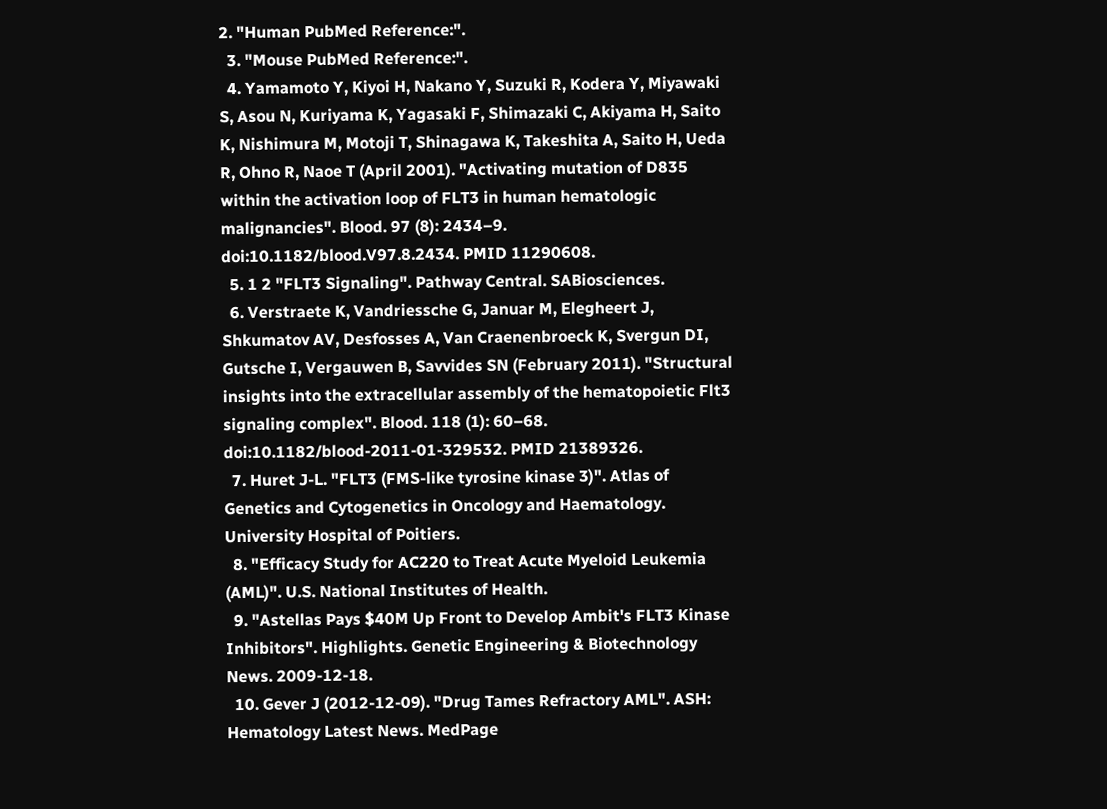2. "Human PubMed Reference:".
  3. "Mouse PubMed Reference:".
  4. Yamamoto Y, Kiyoi H, Nakano Y, Suzuki R, Kodera Y, Miyawaki S, Asou N, Kuriyama K, Yagasaki F, Shimazaki C, Akiyama H, Saito K, Nishimura M, Motoji T, Shinagawa K, Takeshita A, Saito H, Ueda R, Ohno R, Naoe T (April 2001). "Activating mutation of D835 within the activation loop of FLT3 in human hematologic malignancies". Blood. 97 (8): 2434–9. doi:10.1182/blood.V97.8.2434. PMID 11290608.
  5. 1 2 "FLT3 Signaling". Pathway Central. SABiosciences.
  6. Verstraete K, Vandriessche G, Januar M, Elegheert J, Shkumatov AV, Desfosses A, Van Craenenbroeck K, Svergun DI, Gutsche I, Vergauwen B, Savvides SN (February 2011). "Structural insights into the extracellular assembly of the hematopoietic Flt3 signaling complex". Blood. 118 (1): 60–68. doi:10.1182/blood-2011-01-329532. PMID 21389326.
  7. Huret J-L. "FLT3 (FMS-like tyrosine kinase 3)". Atlas of Genetics and Cytogenetics in Oncology and Haematology. University Hospital of Poitiers.
  8. "Efficacy Study for AC220 to Treat Acute Myeloid Leukemia (AML)". U.S. National Institutes of Health.
  9. "Astellas Pays $40M Up Front to Develop Ambit's FLT3 Kinase Inhibitors". Highlights. Genetic Engineering & Biotechnology News. 2009-12-18.
  10. Gever J (2012-12-09). "Drug Tames Refractory AML". ASH: Hematology Latest News. MedPage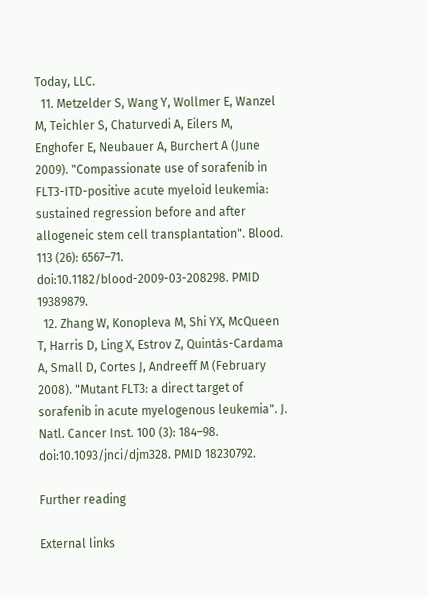Today, LLC.
  11. Metzelder S, Wang Y, Wollmer E, Wanzel M, Teichler S, Chaturvedi A, Eilers M, Enghofer E, Neubauer A, Burchert A (June 2009). "Compassionate use of sorafenib in FLT3-ITD-positive acute myeloid leukemia: sustained regression before and after allogeneic stem cell transplantation". Blood. 113 (26): 6567–71. doi:10.1182/blood-2009-03-208298. PMID 19389879.
  12. Zhang W, Konopleva M, Shi YX, McQueen T, Harris D, Ling X, Estrov Z, Quintás-Cardama A, Small D, Cortes J, Andreeff M (February 2008). "Mutant FLT3: a direct target of sorafenib in acute myelogenous leukemia". J. Natl. Cancer Inst. 100 (3): 184–98. doi:10.1093/jnci/djm328. PMID 18230792.

Further reading

External links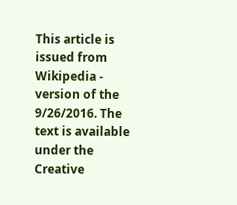This article is issued from Wikipedia - version of the 9/26/2016. The text is available under the Creative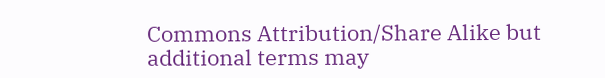Commons Attribution/Share Alike but additional terms may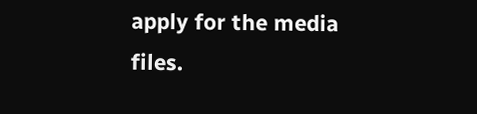apply for the media files.